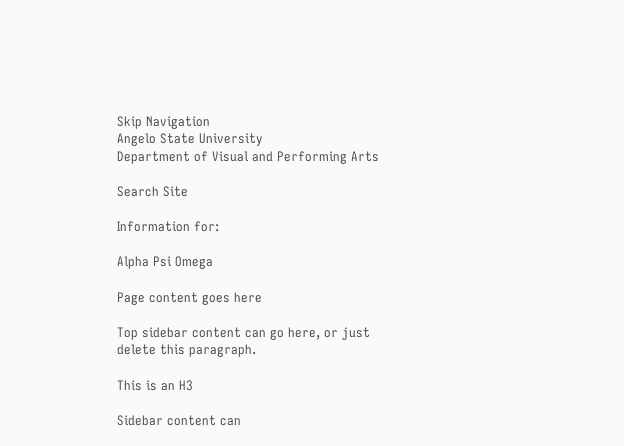Skip Navigation
Angelo State University
Department of Visual and Performing Arts

Search Site

Information for:

Alpha Psi Omega

Page content goes here

Top sidebar content can go here, or just delete this paragraph.

This is an H3

Sidebar content can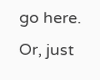go here. Or, just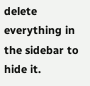delete everything in the sidebar to hide it.